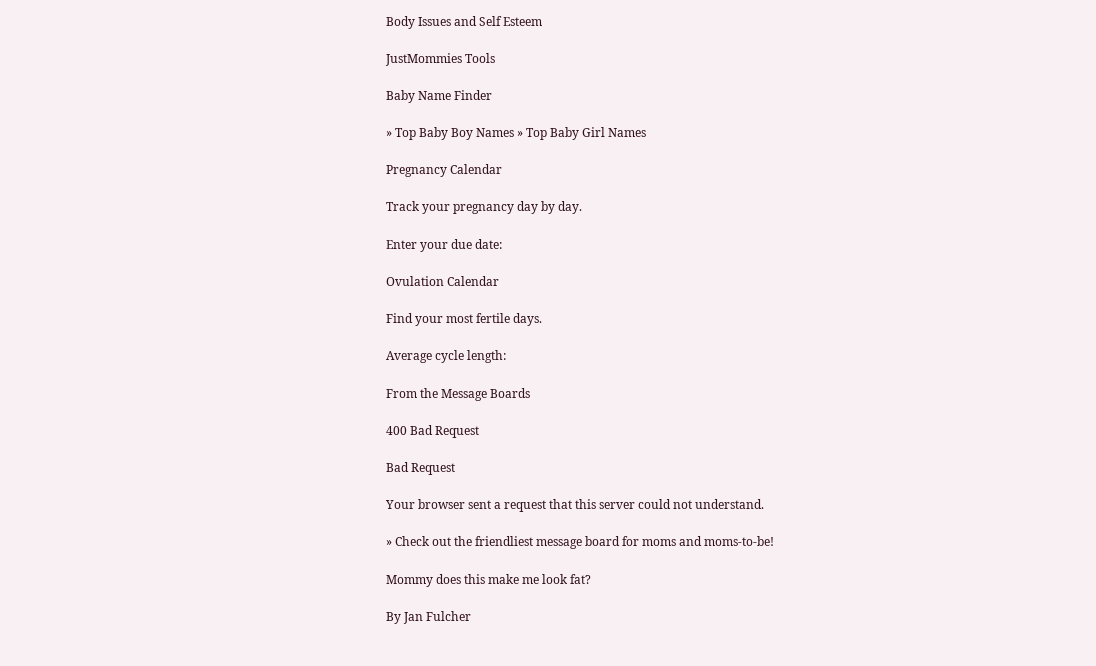Body Issues and Self Esteem

JustMommies Tools

Baby Name Finder

» Top Baby Boy Names » Top Baby Girl Names

Pregnancy Calendar

Track your pregnancy day by day.

Enter your due date:

Ovulation Calendar

Find your most fertile days.

Average cycle length:

From the Message Boards

400 Bad Request

Bad Request

Your browser sent a request that this server could not understand.

» Check out the friendliest message board for moms and moms-to-be!

Mommy does this make me look fat?

By Jan Fulcher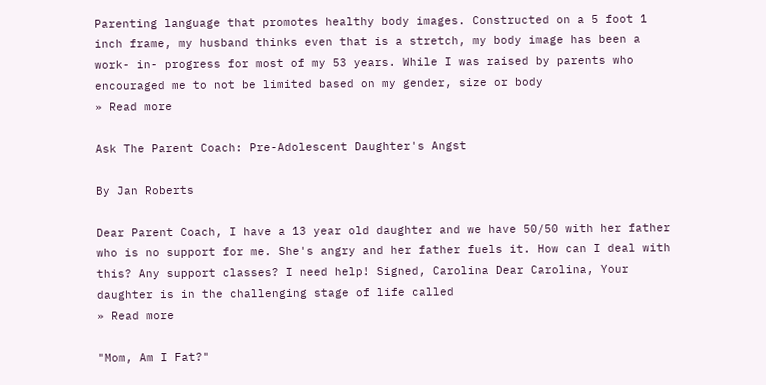Parenting language that promotes healthy body images. Constructed on a 5 foot 1 inch frame, my husband thinks even that is a stretch, my body image has been a work- in- progress for most of my 53 years. While I was raised by parents who encouraged me to not be limited based on my gender, size or body
» Read more

Ask The Parent Coach: Pre-Adolescent Daughter's Angst

By Jan Roberts

Dear Parent Coach, I have a 13 year old daughter and we have 50/50 with her father who is no support for me. She's angry and her father fuels it. How can I deal with this? Any support classes? I need help! Signed, Carolina Dear Carolina, Your daughter is in the challenging stage of life called
» Read more

"Mom, Am I Fat?"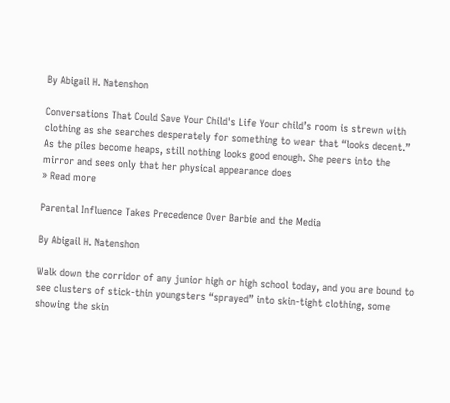By Abigail H. Natenshon

Conversations That Could Save Your Child's Life Your child’s room is strewn with clothing as she searches desperately for something to wear that “looks decent.” As the piles become heaps, still nothing looks good enough. She peers into the mirror and sees only that her physical appearance does
» Read more

Parental Influence Takes Precedence Over Barbie and the Media

By Abigail H. Natenshon

Walk down the corridor of any junior high or high school today, and you are bound to see clusters of stick-thin youngsters “sprayed” into skin-tight clothing, some showing the skin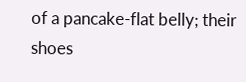of a pancake-flat belly; their shoes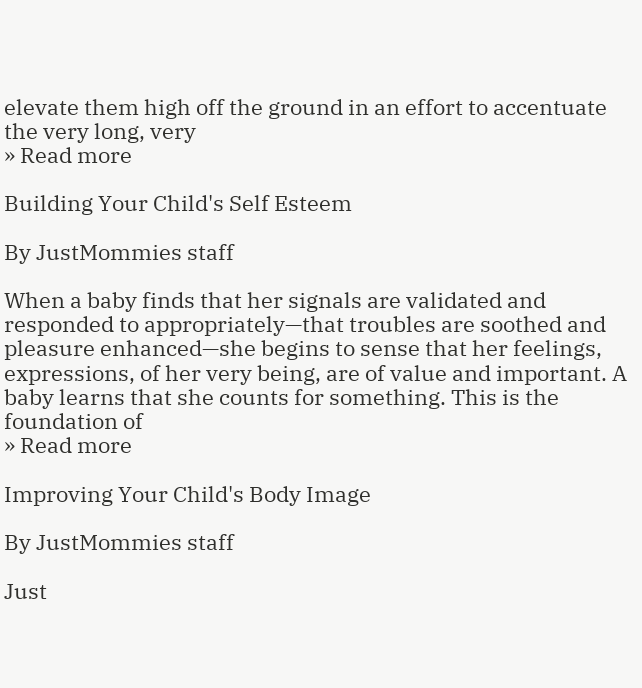elevate them high off the ground in an effort to accentuate the very long, very
» Read more

Building Your Child's Self Esteem

By JustMommies staff

When a baby finds that her signals are validated and responded to appropriately—that troubles are soothed and pleasure enhanced—she begins to sense that her feelings, expressions, of her very being, are of value and important. A baby learns that she counts for something. This is the foundation of
» Read more

Improving Your Child's Body Image

By JustMommies staff

Just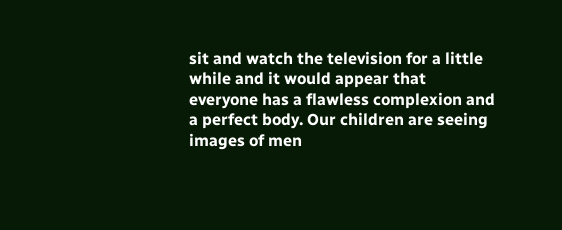sit and watch the television for a little while and it would appear that everyone has a flawless complexion and a perfect body. Our children are seeing images of men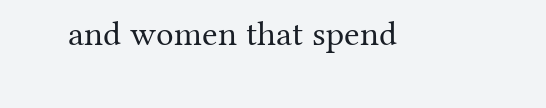and women that spend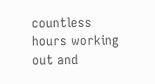countless hours working out and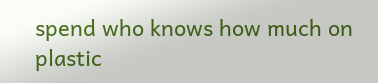spend who knows how much on plastic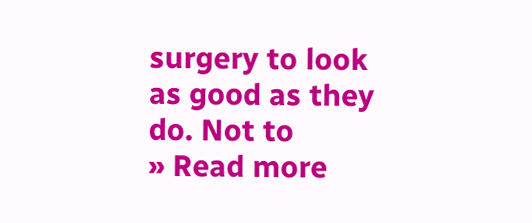surgery to look as good as they do. Not to
» Read more